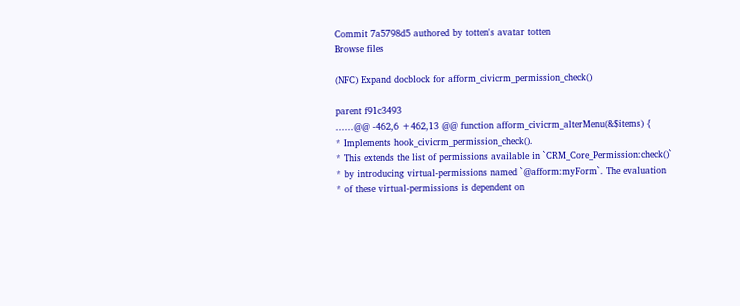Commit 7a5798d5 authored by totten's avatar totten
Browse files

(NFC) Expand docblock for afform_civicrm_permission_check()

parent f91c3493
......@@ -462,6 +462,13 @@ function afform_civicrm_alterMenu(&$items) {
* Implements hook_civicrm_permission_check().
* This extends the list of permissions available in `CRM_Core_Permission:check()`
* by introducing virtual-permissions named `@afform:myForm`. The evaluation
* of these virtual-permissions is dependent on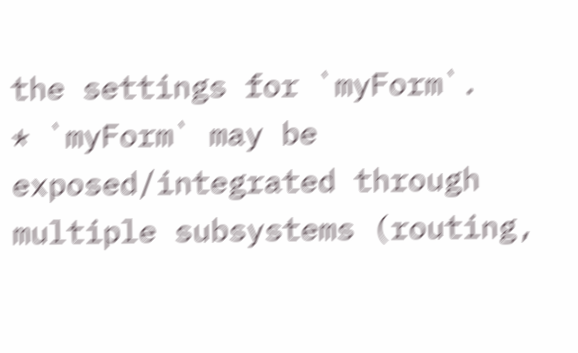the settings for `myForm`.
* `myForm` may be exposed/integrated through multiple subsystems (routing,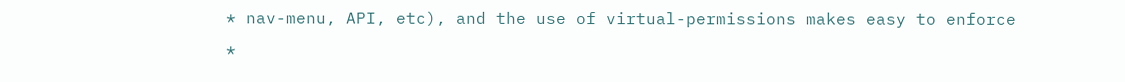* nav-menu, API, etc), and the use of virtual-permissions makes easy to enforce
*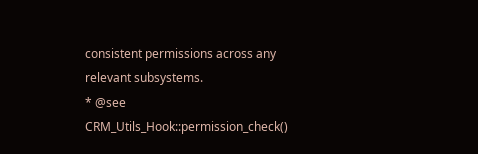consistent permissions across any relevant subsystems.
* @see CRM_Utils_Hook::permission_check()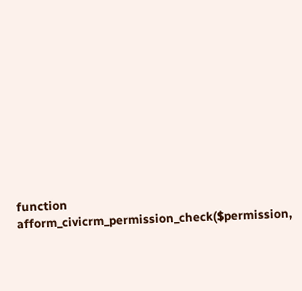function afform_civicrm_permission_check($permission,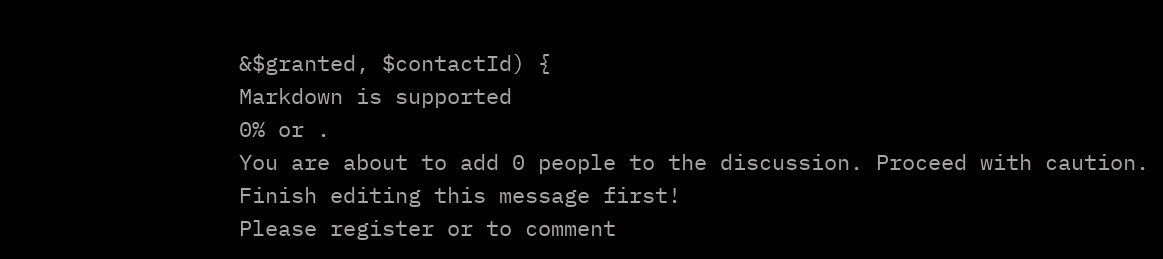&$granted, $contactId) {
Markdown is supported
0% or .
You are about to add 0 people to the discussion. Proceed with caution.
Finish editing this message first!
Please register or to comment